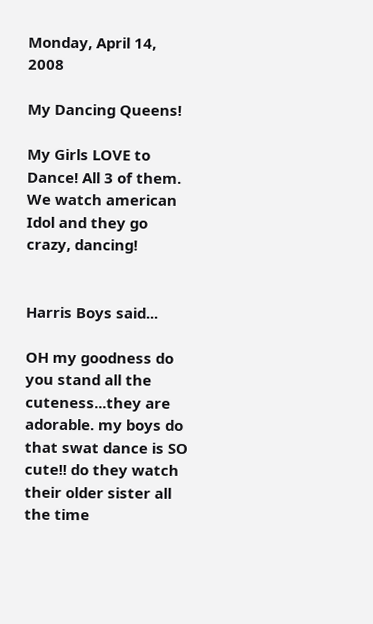Monday, April 14, 2008

My Dancing Queens!

My Girls LOVE to Dance! All 3 of them. We watch american Idol and they go crazy, dancing!


Harris Boys said...

OH my goodness do you stand all the cuteness...they are adorable. my boys do that swat dance is SO cute!! do they watch their older sister all the time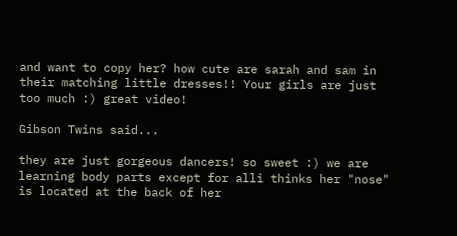and want to copy her? how cute are sarah and sam in their matching little dresses!! Your girls are just too much :) great video!

Gibson Twins said...

they are just gorgeous dancers! so sweet :) we are learning body parts except for alli thinks her "nose" is located at the back of her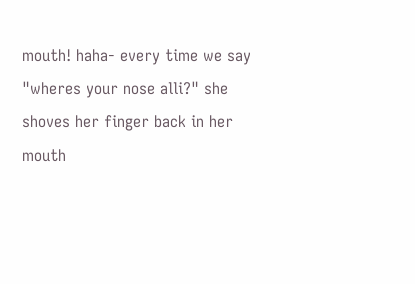mouth! haha- every time we say "wheres your nose alli?" she shoves her finger back in her mouth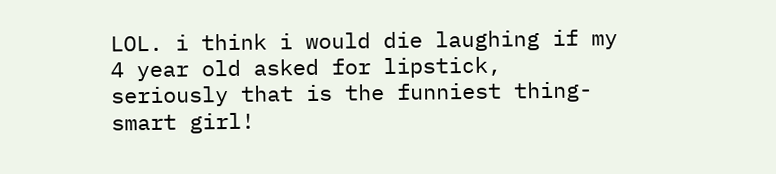LOL. i think i would die laughing if my 4 year old asked for lipstick, seriously that is the funniest thing- smart girl!